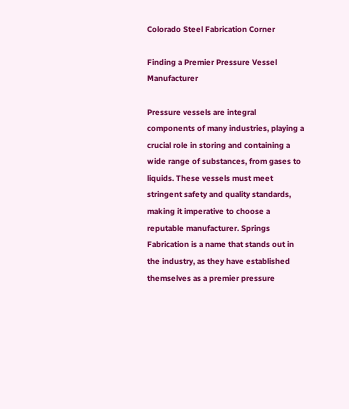Colorado Steel Fabrication Corner

Finding a Premier Pressure Vessel Manufacturer

Pressure vessels are integral components of many industries, playing a crucial role in storing and containing a wide range of substances, from gases to liquids. These vessels must meet stringent safety and quality standards, making it imperative to choose a reputable manufacturer. Springs Fabrication is a name that stands out in the industry, as they have established themselves as a premier pressure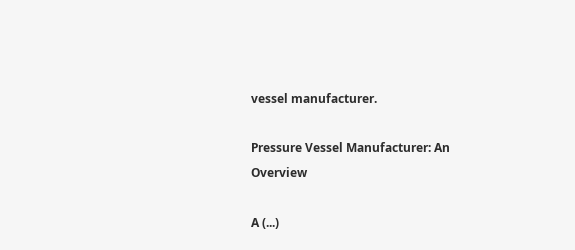vessel manufacturer.

Pressure Vessel Manufacturer: An Overview

A (...)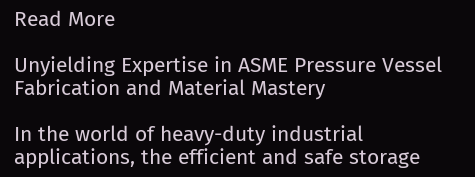Read More

Unyielding Expertise in ASME Pressure Vessel Fabrication and Material Mastery

In the world of heavy-duty industrial applications, the efficient and safe storage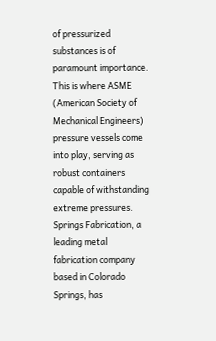of pressurized substances is of paramount importance. This is where ASME (American Society of Mechanical Engineers) pressure vessels come into play, serving as robust containers capable of withstanding extreme pressures. Springs Fabrication, a leading metal fabrication company based in Colorado Springs, has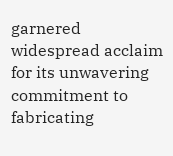garnered widespread acclaim for its unwavering commitment to fabricating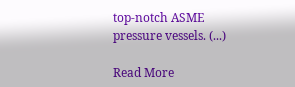top-notch ASME pressure vessels. (...)

Read More